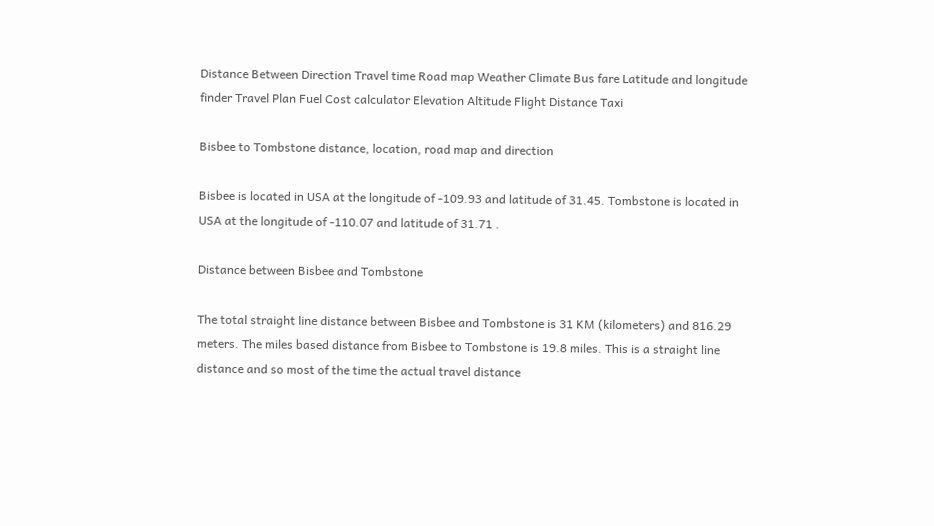Distance Between Direction Travel time Road map Weather Climate Bus fare Latitude and longitude finder Travel Plan Fuel Cost calculator Elevation Altitude Flight Distance Taxi

Bisbee to Tombstone distance, location, road map and direction

Bisbee is located in USA at the longitude of -109.93 and latitude of 31.45. Tombstone is located in USA at the longitude of -110.07 and latitude of 31.71 .

Distance between Bisbee and Tombstone

The total straight line distance between Bisbee and Tombstone is 31 KM (kilometers) and 816.29 meters. The miles based distance from Bisbee to Tombstone is 19.8 miles. This is a straight line distance and so most of the time the actual travel distance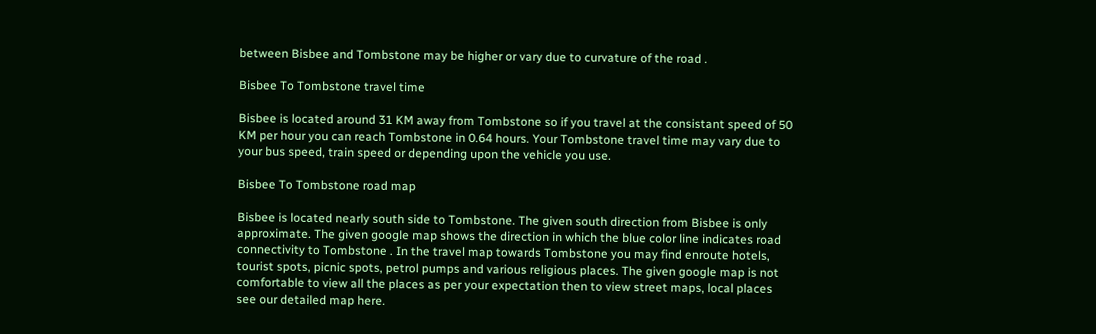between Bisbee and Tombstone may be higher or vary due to curvature of the road .

Bisbee To Tombstone travel time

Bisbee is located around 31 KM away from Tombstone so if you travel at the consistant speed of 50 KM per hour you can reach Tombstone in 0.64 hours. Your Tombstone travel time may vary due to your bus speed, train speed or depending upon the vehicle you use.

Bisbee To Tombstone road map

Bisbee is located nearly south side to Tombstone. The given south direction from Bisbee is only approximate. The given google map shows the direction in which the blue color line indicates road connectivity to Tombstone . In the travel map towards Tombstone you may find enroute hotels, tourist spots, picnic spots, petrol pumps and various religious places. The given google map is not comfortable to view all the places as per your expectation then to view street maps, local places see our detailed map here.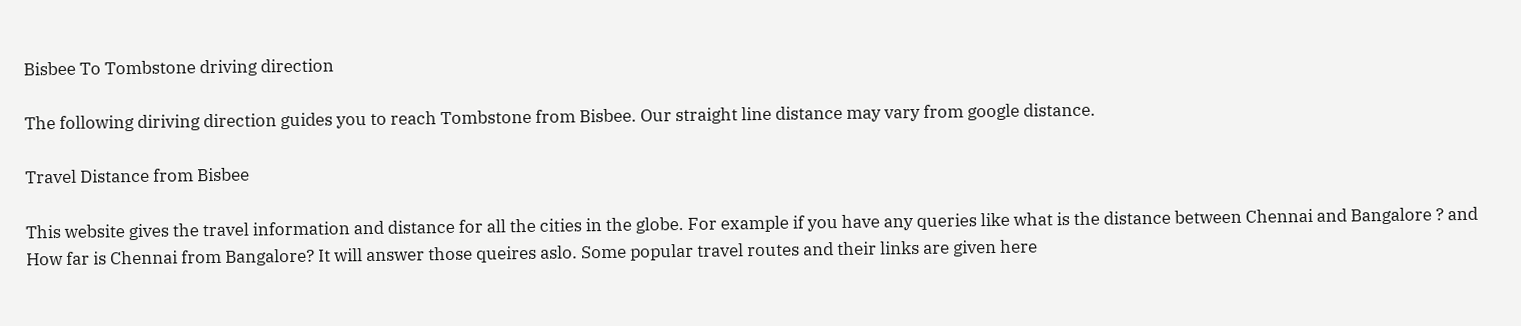Bisbee To Tombstone driving direction

The following diriving direction guides you to reach Tombstone from Bisbee. Our straight line distance may vary from google distance.

Travel Distance from Bisbee

This website gives the travel information and distance for all the cities in the globe. For example if you have any queries like what is the distance between Chennai and Bangalore ? and How far is Chennai from Bangalore? It will answer those queires aslo. Some popular travel routes and their links are given here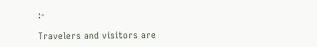:-

Travelers and visitors are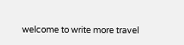welcome to write more travel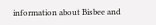information about Bisbee and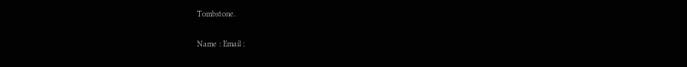Tombstone.

Name : Email :